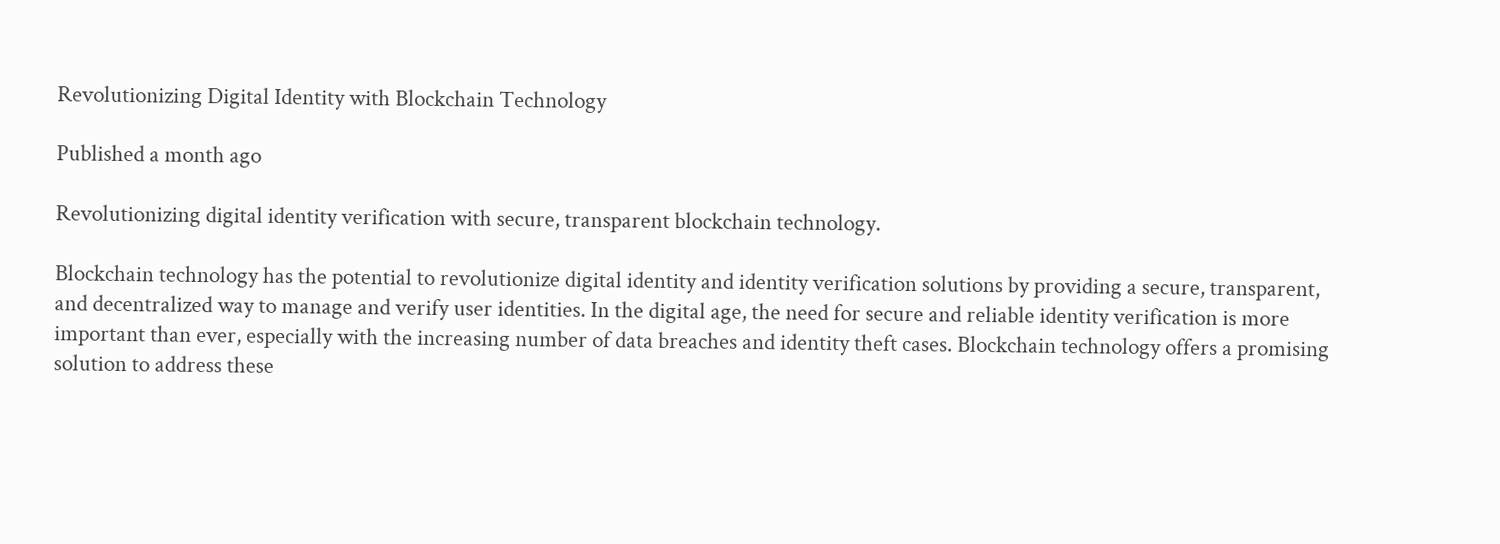Revolutionizing Digital Identity with Blockchain Technology

Published a month ago

Revolutionizing digital identity verification with secure, transparent blockchain technology.

Blockchain technology has the potential to revolutionize digital identity and identity verification solutions by providing a secure, transparent, and decentralized way to manage and verify user identities. In the digital age, the need for secure and reliable identity verification is more important than ever, especially with the increasing number of data breaches and identity theft cases. Blockchain technology offers a promising solution to address these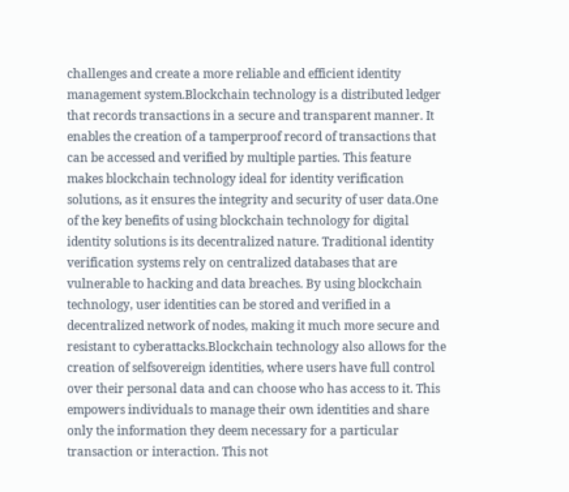challenges and create a more reliable and efficient identity management system.Blockchain technology is a distributed ledger that records transactions in a secure and transparent manner. It enables the creation of a tamperproof record of transactions that can be accessed and verified by multiple parties. This feature makes blockchain technology ideal for identity verification solutions, as it ensures the integrity and security of user data.One of the key benefits of using blockchain technology for digital identity solutions is its decentralized nature. Traditional identity verification systems rely on centralized databases that are vulnerable to hacking and data breaches. By using blockchain technology, user identities can be stored and verified in a decentralized network of nodes, making it much more secure and resistant to cyberattacks.Blockchain technology also allows for the creation of selfsovereign identities, where users have full control over their personal data and can choose who has access to it. This empowers individuals to manage their own identities and share only the information they deem necessary for a particular transaction or interaction. This not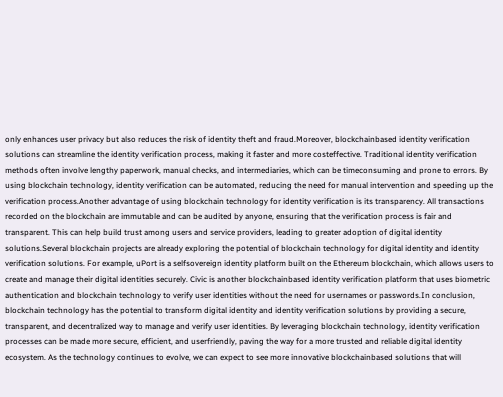only enhances user privacy but also reduces the risk of identity theft and fraud.Moreover, blockchainbased identity verification solutions can streamline the identity verification process, making it faster and more costeffective. Traditional identity verification methods often involve lengthy paperwork, manual checks, and intermediaries, which can be timeconsuming and prone to errors. By using blockchain technology, identity verification can be automated, reducing the need for manual intervention and speeding up the verification process.Another advantage of using blockchain technology for identity verification is its transparency. All transactions recorded on the blockchain are immutable and can be audited by anyone, ensuring that the verification process is fair and transparent. This can help build trust among users and service providers, leading to greater adoption of digital identity solutions.Several blockchain projects are already exploring the potential of blockchain technology for digital identity and identity verification solutions. For example, uPort is a selfsovereign identity platform built on the Ethereum blockchain, which allows users to create and manage their digital identities securely. Civic is another blockchainbased identity verification platform that uses biometric authentication and blockchain technology to verify user identities without the need for usernames or passwords.In conclusion, blockchain technology has the potential to transform digital identity and identity verification solutions by providing a secure, transparent, and decentralized way to manage and verify user identities. By leveraging blockchain technology, identity verification processes can be made more secure, efficient, and userfriendly, paving the way for a more trusted and reliable digital identity ecosystem. As the technology continues to evolve, we can expect to see more innovative blockchainbased solutions that will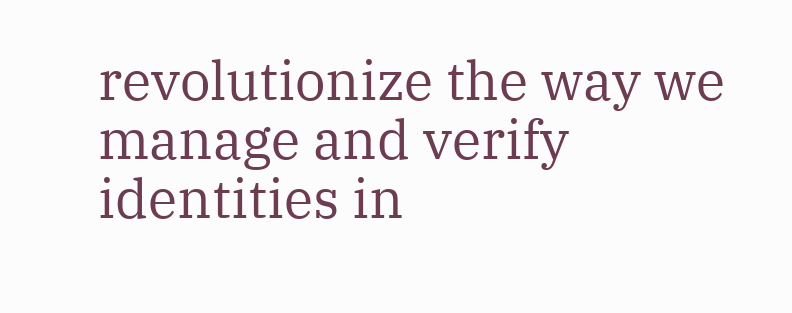revolutionize the way we manage and verify identities in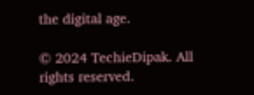the digital age.

© 2024 TechieDipak. All rights reserved.